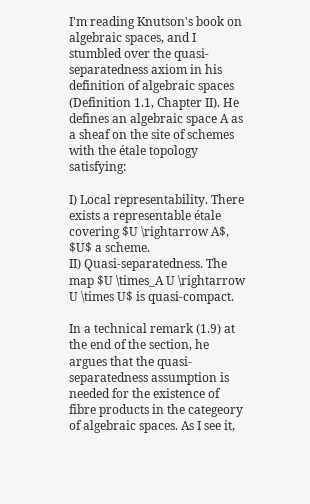I'm reading Knutson's book on algebraic spaces, and I stumbled over the quasi-separatedness axiom in his definition of algebraic spaces (Definition 1.1, Chapter II). He defines an algebraic space A as a sheaf on the site of schemes with the étale topology satisfying:

I) Local representability. There exists a representable étale covering $U \rightarrow A$, $U$ a scheme.
II) Quasi-separatedness. The map $U \times_A U \rightarrow U \times U$ is quasi-compact.

In a technical remark (1.9) at the end of the section, he argues that the quasi-separatedness assumption is needed for the existence of fibre products in the categeory of algebraic spaces. As I see it,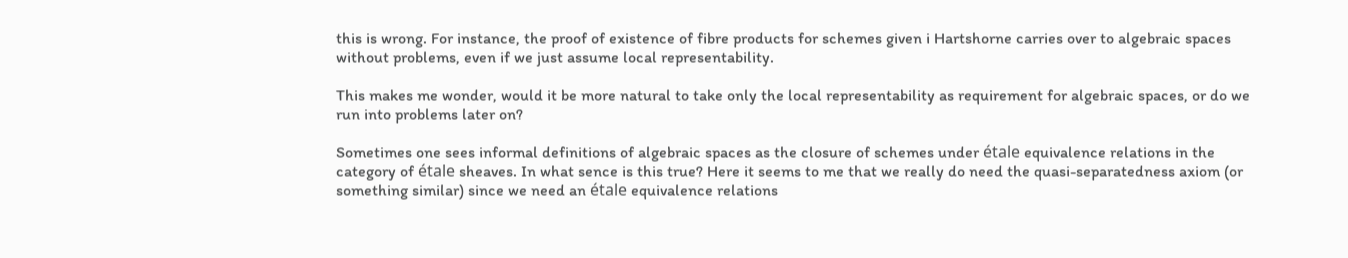this is wrong. For instance, the proof of existence of fibre products for schemes given i Hartshorne carries over to algebraic spaces without problems, even if we just assume local representability.

This makes me wonder, would it be more natural to take only the local representability as requirement for algebraic spaces, or do we run into problems later on?

Sometimes one sees informal definitions of algebraic spaces as the closure of schemes under étale equivalence relations in the category of étale sheaves. In what sence is this true? Here it seems to me that we really do need the quasi-separatedness axiom (or something similar) since we need an étale equivalence relations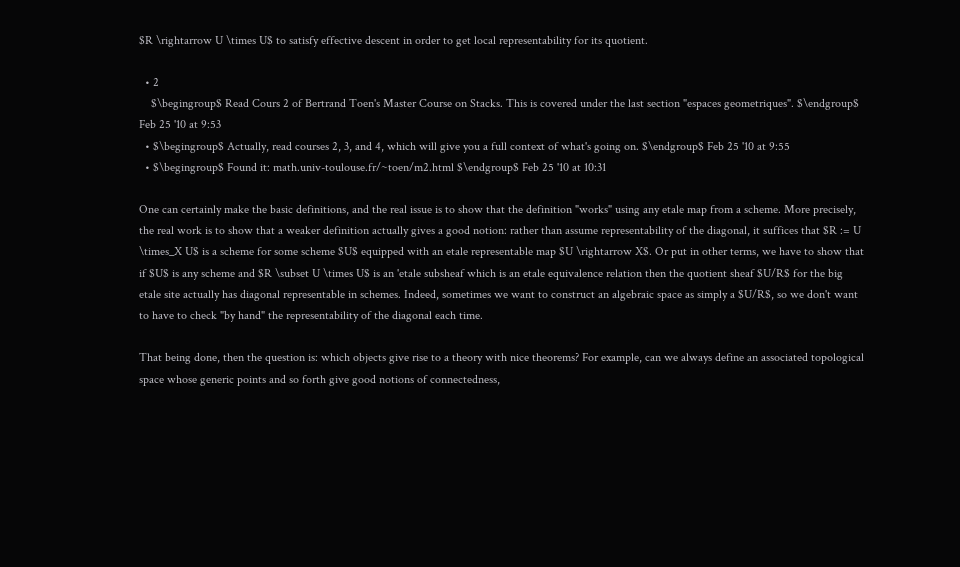$R \rightarrow U \times U$ to satisfy effective descent in order to get local representability for its quotient.

  • 2
    $\begingroup$ Read Cours 2 of Bertrand Toen's Master Course on Stacks. This is covered under the last section "espaces geometriques". $\endgroup$ Feb 25 '10 at 9:53
  • $\begingroup$ Actually, read courses 2, 3, and 4, which will give you a full context of what's going on. $\endgroup$ Feb 25 '10 at 9:55
  • $\begingroup$ Found it: math.univ-toulouse.fr/~toen/m2.html $\endgroup$ Feb 25 '10 at 10:31

One can certainly make the basic definitions, and the real issue is to show that the definition "works" using any etale map from a scheme. More precisely, the real work is to show that a weaker definition actually gives a good notion: rather than assume representability of the diagonal, it suffices that $R := U \times_X U$ is a scheme for some scheme $U$ equipped with an etale representable map $U \rightarrow X$. Or put in other terms, we have to show that if $U$ is any scheme and $R \subset U \times U$ is an 'etale subsheaf which is an etale equivalence relation then the quotient sheaf $U/R$ for the big etale site actually has diagonal representable in schemes. Indeed, sometimes we want to construct an algebraic space as simply a $U/R$, so we don't want to have to check "by hand" the representability of the diagonal each time.

That being done, then the question is: which objects give rise to a theory with nice theorems? For example, can we always define an associated topological space whose generic points and so forth give good notions of connectedness,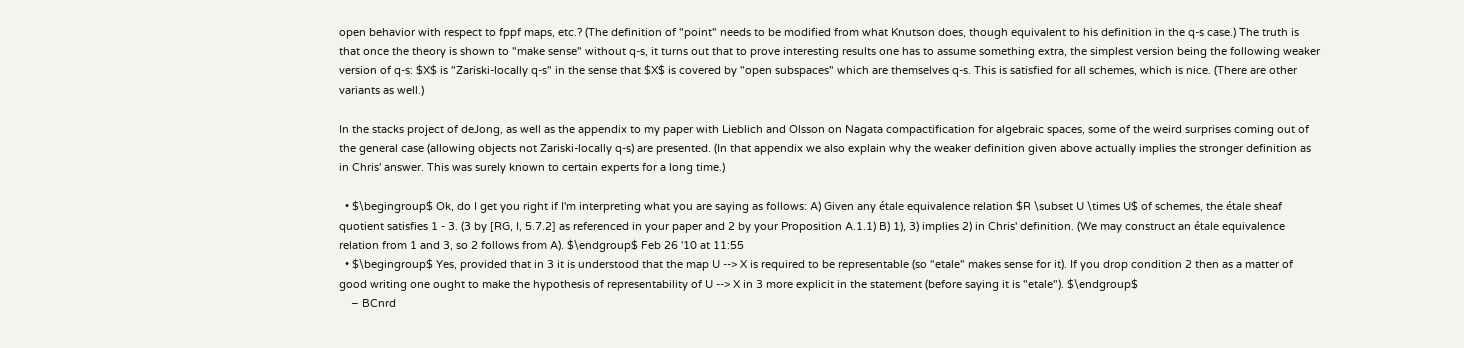open behavior with respect to fppf maps, etc.? (The definition of "point" needs to be modified from what Knutson does, though equivalent to his definition in the q-s case.) The truth is that once the theory is shown to "make sense" without q-s, it turns out that to prove interesting results one has to assume something extra, the simplest version being the following weaker version of q-s: $X$ is "Zariski-locally q-s" in the sense that $X$ is covered by "open subspaces" which are themselves q-s. This is satisfied for all schemes, which is nice. (There are other variants as well.)

In the stacks project of deJong, as well as the appendix to my paper with Lieblich and Olsson on Nagata compactification for algebraic spaces, some of the weird surprises coming out of the general case (allowing objects not Zariski-locally q-s) are presented. (In that appendix we also explain why the weaker definition given above actually implies the stronger definition as in Chris' answer. This was surely known to certain experts for a long time.)

  • $\begingroup$ Ok, do I get you right if I'm interpreting what you are saying as follows: A) Given any étale equivalence relation $R \subset U \times U$ of schemes, the étale sheaf quotient satisfies 1 - 3. (3 by [RG, I, 5.7.2] as referenced in your paper and 2 by your Proposition A.1.1) B) 1), 3) implies 2) in Chris' definition. (We may construct an étale equivalence relation from 1 and 3, so 2 follows from A). $\endgroup$ Feb 26 '10 at 11:55
  • $\begingroup$ Yes, provided that in 3 it is understood that the map U --> X is required to be representable (so "etale" makes sense for it). If you drop condition 2 then as a matter of good writing one ought to make the hypothesis of representability of U --> X in 3 more explicit in the statement (before saying it is "etale"). $\endgroup$
    – BCnrd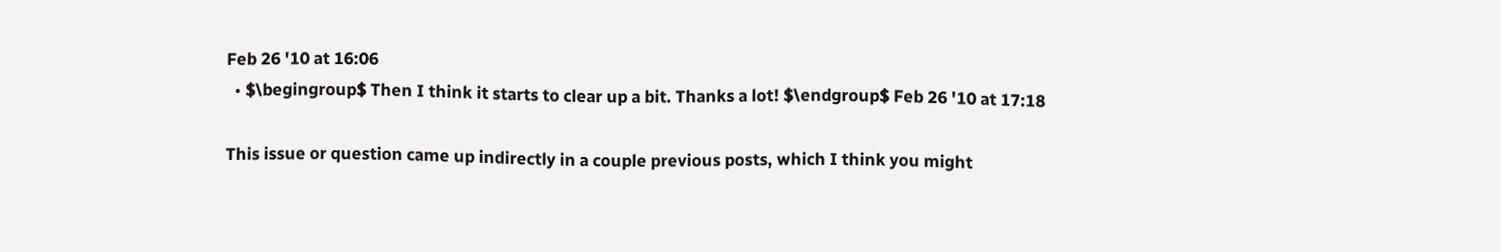Feb 26 '10 at 16:06
  • $\begingroup$ Then I think it starts to clear up a bit. Thanks a lot! $\endgroup$ Feb 26 '10 at 17:18

This issue or question came up indirectly in a couple previous posts, which I think you might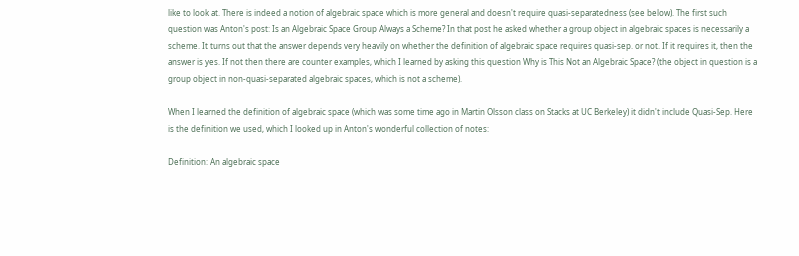like to look at. There is indeed a notion of algebraic space which is more general and doesn't require quasi-separatedness (see below). The first such question was Anton's post: Is an Algebraic Space Group Always a Scheme? In that post he asked whether a group object in algebraic spaces is necessarily a scheme. It turns out that the answer depends very heavily on whether the definition of algebraic space requires quasi-sep. or not. If it requires it, then the answer is yes. If not then there are counter examples, which I learned by asking this question Why is This Not an Algebraic Space? (the object in question is a group object in non-quasi-separated algebraic spaces, which is not a scheme).

When I learned the definition of algebraic space (which was some time ago in Martin Olsson class on Stacks at UC Berkeley) it didn't include Quasi-Sep. Here is the definition we used, which I looked up in Anton's wonderful collection of notes:

Definition: An algebraic space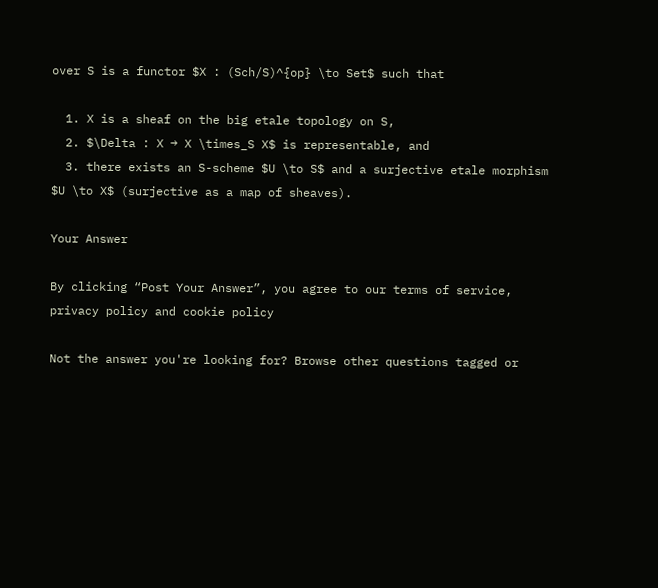over S is a functor $X : (Sch/S)^{op} \to Set$ such that

  1. X is a sheaf on the big etale topology on S,
  2. $\Delta : X → X \times_S X$ is representable, and
  3. there exists an S-scheme $U \to S$ and a surjective etale morphism $U \to X$ (surjective as a map of sheaves).

Your Answer

By clicking “Post Your Answer”, you agree to our terms of service, privacy policy and cookie policy

Not the answer you're looking for? Browse other questions tagged or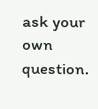ask your own question.